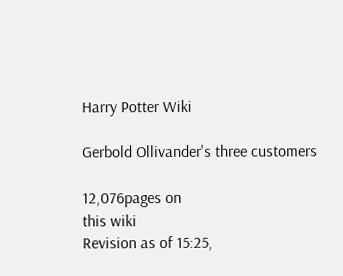Harry Potter Wiki

Gerbold Ollivander's three customers

12,076pages on
this wiki
Revision as of 15:25,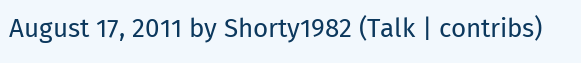August 17, 2011 by Shorty1982 (Talk | contribs)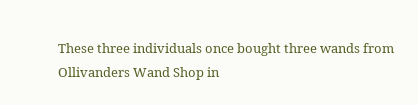These three individuals once bought three wands from Ollivanders Wand Shop in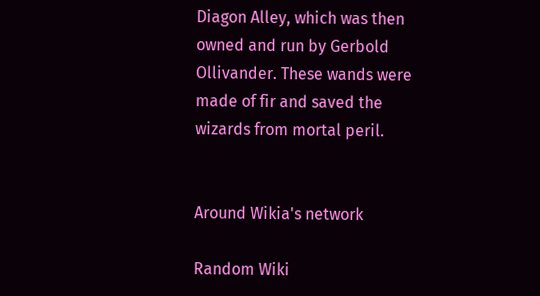Diagon Alley, which was then owned and run by Gerbold Ollivander. These wands were made of fir and saved the wizards from mortal peril.


Around Wikia's network

Random Wiki